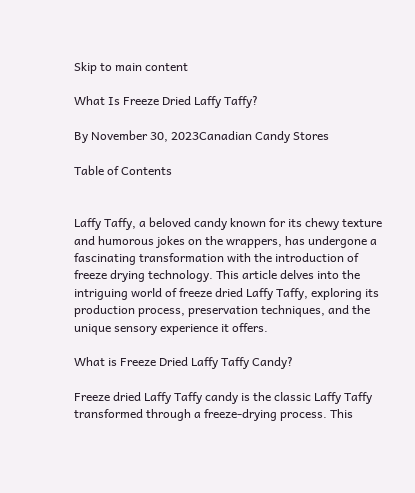Skip to main content

What Is Freeze Dried Laffy Taffy?

By November 30, 2023Canadian Candy Stores

Table of Contents


Laffy Taffy, a beloved candy known for its chewy texture and humorous jokes on the wrappers, has undergone a fascinating transformation with the introduction of freeze drying technology. This article delves into the intriguing world of freeze dried Laffy Taffy, exploring its production process, preservation techniques, and the unique sensory experience it offers.

What is Freeze Dried Laffy Taffy Candy?

Freeze dried Laffy Taffy candy is the classic Laffy Taffy transformed through a freeze-drying process. This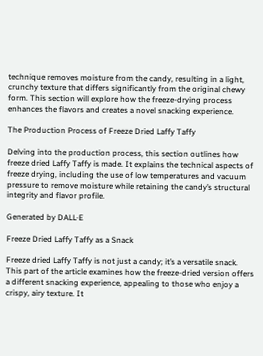technique removes moisture from the candy, resulting in a light, crunchy texture that differs significantly from the original chewy form. This section will explore how the freeze-drying process enhances the flavors and creates a novel snacking experience.

The Production Process of Freeze Dried Laffy Taffy

Delving into the production process, this section outlines how freeze dried Laffy Taffy is made. It explains the technical aspects of freeze drying, including the use of low temperatures and vacuum pressure to remove moisture while retaining the candy’s structural integrity and flavor profile.

Generated by DALL·E

Freeze Dried Laffy Taffy as a Snack

Freeze dried Laffy Taffy is not just a candy; it’s a versatile snack. This part of the article examines how the freeze-dried version offers a different snacking experience, appealing to those who enjoy a crispy, airy texture. It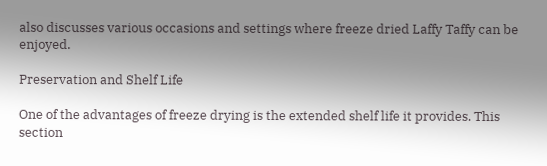also discusses various occasions and settings where freeze dried Laffy Taffy can be enjoyed.

Preservation and Shelf Life

One of the advantages of freeze drying is the extended shelf life it provides. This section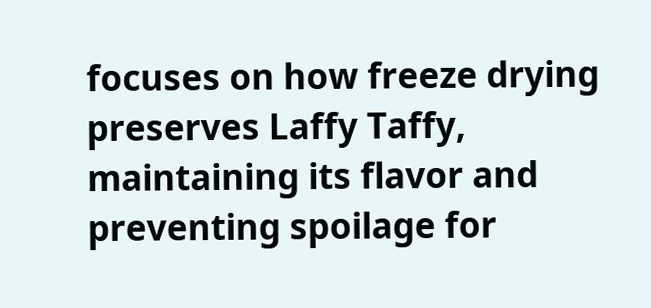focuses on how freeze drying preserves Laffy Taffy, maintaining its flavor and preventing spoilage for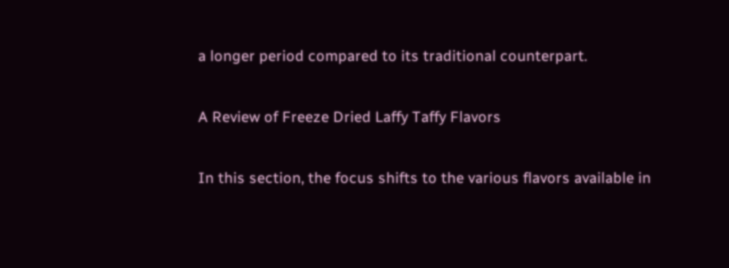a longer period compared to its traditional counterpart.

A Review of Freeze Dried Laffy Taffy Flavors

In this section, the focus shifts to the various flavors available in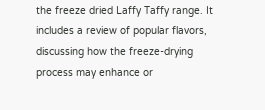the freeze dried Laffy Taffy range. It includes a review of popular flavors, discussing how the freeze-drying process may enhance or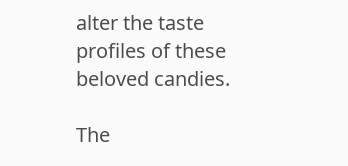alter the taste profiles of these beloved candies.

The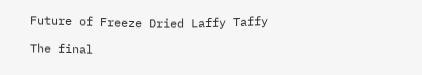Future of Freeze Dried Laffy Taffy

The final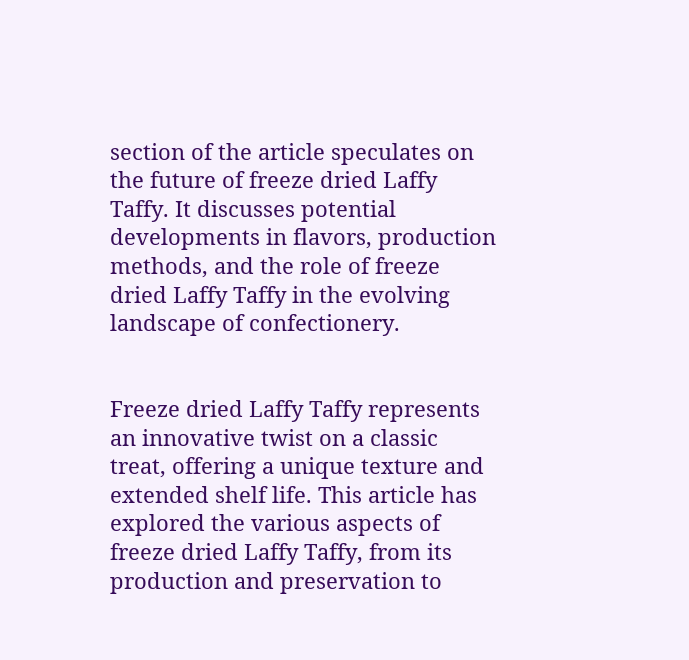section of the article speculates on the future of freeze dried Laffy Taffy. It discusses potential developments in flavors, production methods, and the role of freeze dried Laffy Taffy in the evolving landscape of confectionery.


Freeze dried Laffy Taffy represents an innovative twist on a classic treat, offering a unique texture and extended shelf life. This article has explored the various aspects of freeze dried Laffy Taffy, from its production and preservation to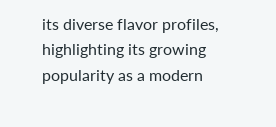its diverse flavor profiles, highlighting its growing popularity as a modern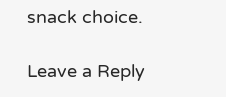snack choice.

Leave a Reply